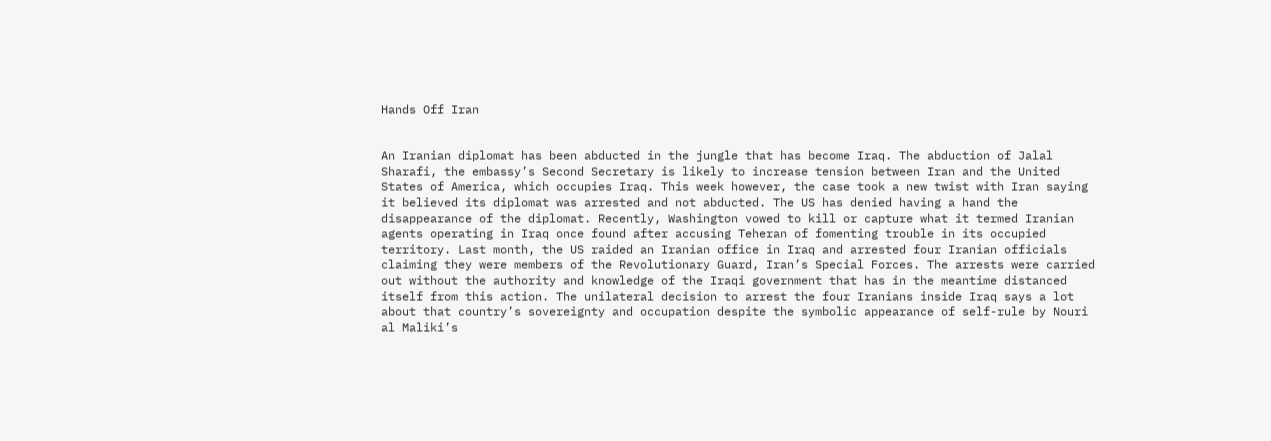Hands Off Iran


An Iranian diplomat has been abducted in the jungle that has become Iraq. The abduction of Jalal Sharafi, the embassy’s Second Secretary is likely to increase tension between Iran and the United States of America, which occupies Iraq. This week however, the case took a new twist with Iran saying it believed its diplomat was arrested and not abducted. The US has denied having a hand the disappearance of the diplomat. Recently, Washington vowed to kill or capture what it termed Iranian agents operating in Iraq once found after accusing Teheran of fomenting trouble in its occupied territory. Last month, the US raided an Iranian office in Iraq and arrested four Iranian officials claiming they were members of the Revolutionary Guard, Iran’s Special Forces. The arrests were carried out without the authority and knowledge of the Iraqi government that has in the meantime distanced itself from this action. The unilateral decision to arrest the four Iranians inside Iraq says a lot about that country’s sovereignty and occupation despite the symbolic appearance of self-rule by Nouri al Maliki’s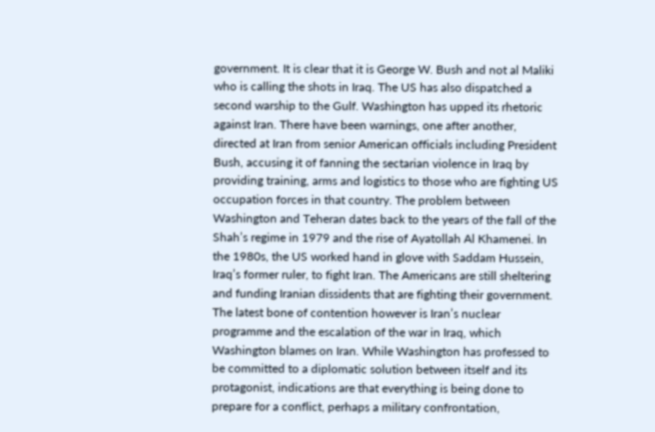government. It is clear that it is George W. Bush and not al Maliki who is calling the shots in Iraq. The US has also dispatched a second warship to the Gulf. Washington has upped its rhetoric against Iran. There have been warnings, one after another, directed at Iran from senior American officials including President Bush, accusing it of fanning the sectarian violence in Iraq by providing training, arms and logistics to those who are fighting US occupation forces in that country. The problem between Washington and Teheran dates back to the years of the fall of the Shah’s regime in 1979 and the rise of Ayatollah Al Khamenei. In the 1980s, the US worked hand in glove with Saddam Hussein, Iraq’s former ruler, to fight Iran. The Americans are still sheltering and funding Iranian dissidents that are fighting their government. The latest bone of contention however is Iran’s nuclear programme and the escalation of the war in Iraq, which Washington blames on Iran. While Washington has professed to be committed to a diplomatic solution between itself and its protagonist, indications are that everything is being done to prepare for a conflict, perhaps a military confrontation,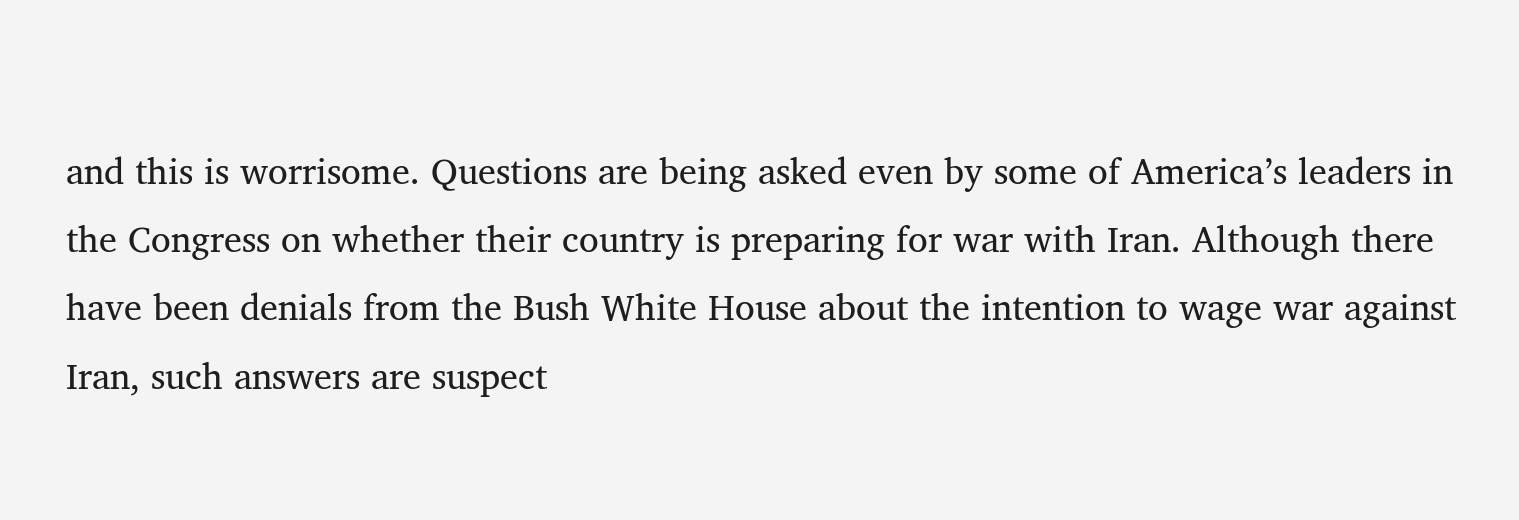and this is worrisome. Questions are being asked even by some of America’s leaders in the Congress on whether their country is preparing for war with Iran. Although there have been denials from the Bush White House about the intention to wage war against Iran, such answers are suspect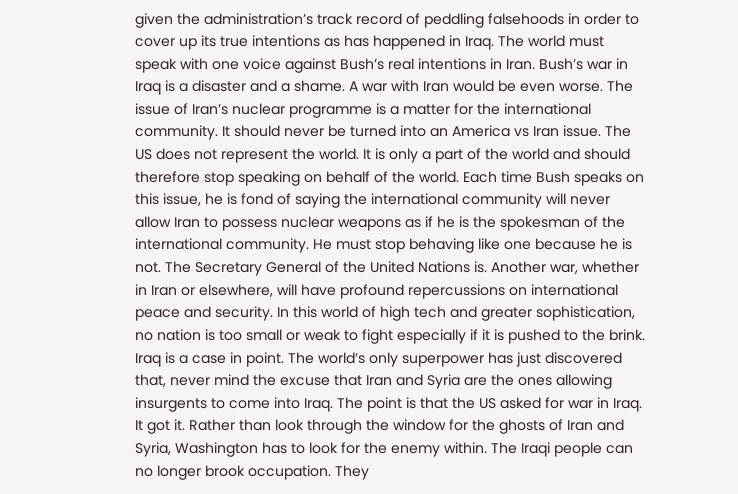given the administration’s track record of peddling falsehoods in order to cover up its true intentions as has happened in Iraq. The world must speak with one voice against Bush’s real intentions in Iran. Bush’s war in Iraq is a disaster and a shame. A war with Iran would be even worse. The issue of Iran’s nuclear programme is a matter for the international community. It should never be turned into an America vs Iran issue. The US does not represent the world. It is only a part of the world and should therefore stop speaking on behalf of the world. Each time Bush speaks on this issue, he is fond of saying the international community will never allow Iran to possess nuclear weapons as if he is the spokesman of the international community. He must stop behaving like one because he is not. The Secretary General of the United Nations is. Another war, whether in Iran or elsewhere, will have profound repercussions on international peace and security. In this world of high tech and greater sophistication, no nation is too small or weak to fight especially if it is pushed to the brink. Iraq is a case in point. The world’s only superpower has just discovered that, never mind the excuse that Iran and Syria are the ones allowing insurgents to come into Iraq. The point is that the US asked for war in Iraq. It got it. Rather than look through the window for the ghosts of Iran and Syria, Washington has to look for the enemy within. The Iraqi people can no longer brook occupation. They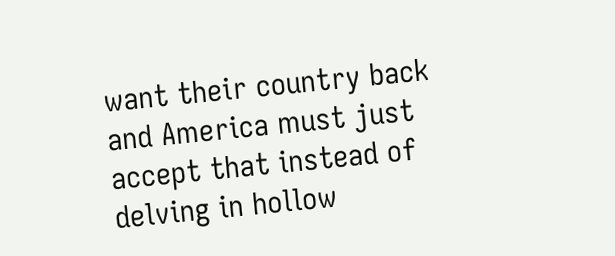want their country back and America must just accept that instead of delving in hollow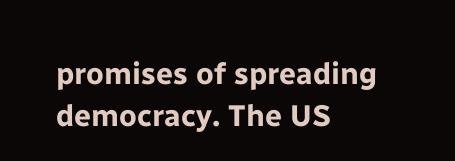promises of spreading democracy. The US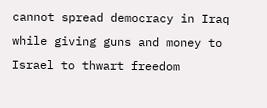cannot spread democracy in Iraq while giving guns and money to Israel to thwart freedom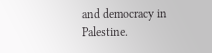and democracy in Palestine.